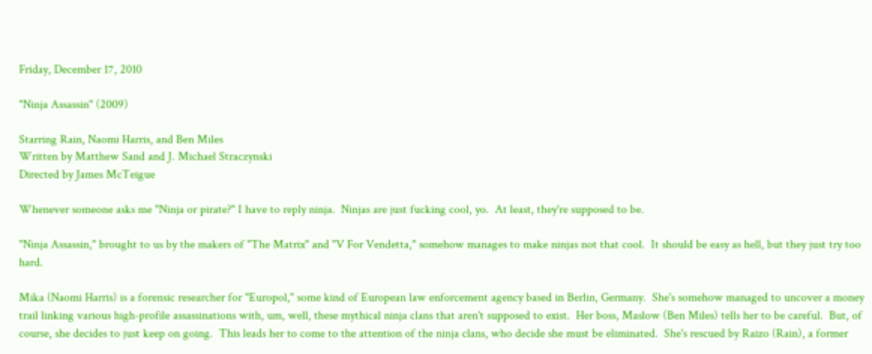Friday, December 17, 2010

"Ninja Assassin" (2009)

Starring Rain, Naomi Harris, and Ben Miles
Written by Matthew Sand and J. Michael Straczynski
Directed by James McTeigue

Whenever someone asks me "Ninja or pirate?" I have to reply ninja.  Ninjas are just fucking cool, yo.  At least, they're supposed to be.

"Ninja Assassin," brought to us by the makers of "The Matrix" and "V For Vendetta," somehow manages to make ninjas not that cool.  It should be easy as hell, but they just try too hard.

Mika (Naomi Harris) is a forensic researcher for "Europol," some kind of European law enforcement agency based in Berlin, Germany.  She's somehow managed to uncover a money trail linking various high-profile assassinations with, um, well, these mythical ninja clans that aren't supposed to exist.  Her boss, Maslow (Ben Miles) tells her to be careful.  But, of course, she decides to just keep on going.  This leads her to come to the attention of the ninja clans, who decide she must be eliminated.  She's rescued by Raizo (Rain), a former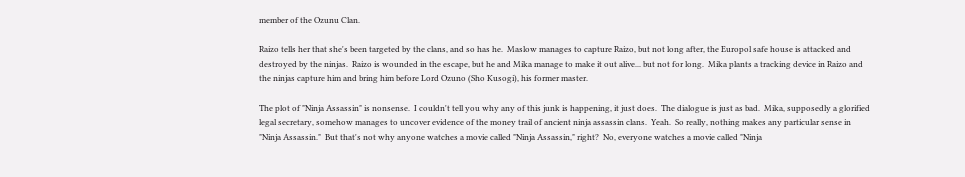member of the Ozunu Clan.

Raizo tells her that she's been targeted by the clans, and so has he.  Maslow manages to capture Raizo, but not long after, the Europol safe house is attacked and destroyed by the ninjas.  Raizo is wounded in the escape, but he and Mika manage to make it out alive... but not for long.  Mika plants a tracking device in Raizo and the ninjas capture him and bring him before Lord Ozuno (Sho Kusogi), his former master.

The plot of "Ninja Assassin" is nonsense.  I couldn't tell you why any of this junk is happening, it just does.  The dialogue is just as bad.  Mika, supposedly a glorified legal secretary, somehow manages to uncover evidence of the money trail of ancient ninja assassin clans.  Yeah.  So really, nothing makes any particular sense in "Ninja Assassin."  But that's not why anyone watches a movie called "Ninja Assassin," right?  No, everyone watches a movie called "Ninja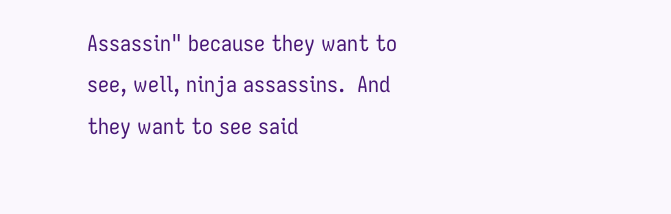Assassin" because they want to see, well, ninja assassins.  And they want to see said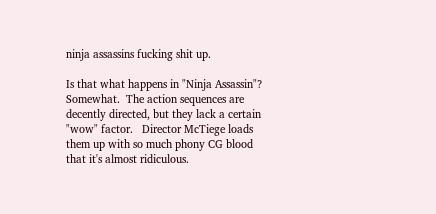ninja assassins fucking shit up.

Is that what happens in "Ninja Assassin"?  Somewhat.  The action sequences are decently directed, but they lack a certain "wow" factor.   Director McTiege loads them up with so much phony CG blood that it's almost ridiculous.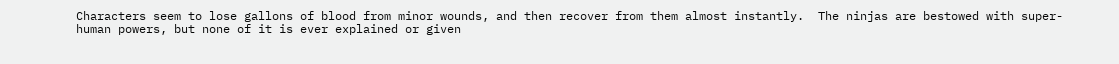Characters seem to lose gallons of blood from minor wounds, and then recover from them almost instantly.  The ninjas are bestowed with super-human powers, but none of it is ever explained or given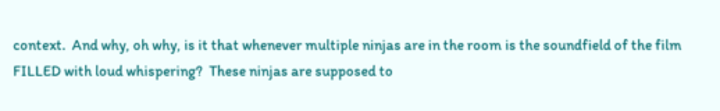context.  And why, oh why, is it that whenever multiple ninjas are in the room is the soundfield of the film FILLED with loud whispering?  These ninjas are supposed to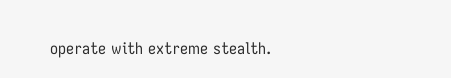operate with extreme stealth.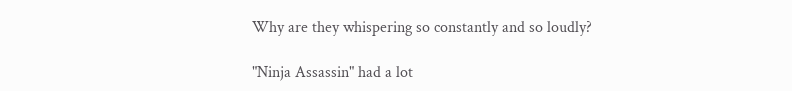Why are they whispering so constantly and so loudly?

"Ninja Assassin" had a lot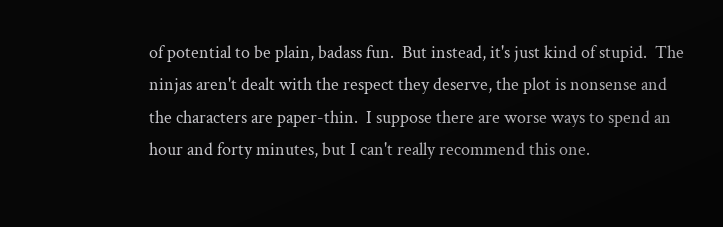of potential to be plain, badass fun.  But instead, it's just kind of stupid.  The ninjas aren't dealt with the respect they deserve, the plot is nonsense and the characters are paper-thin.  I suppose there are worse ways to spend an hour and forty minutes, but I can't really recommend this one.